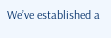We’ve established a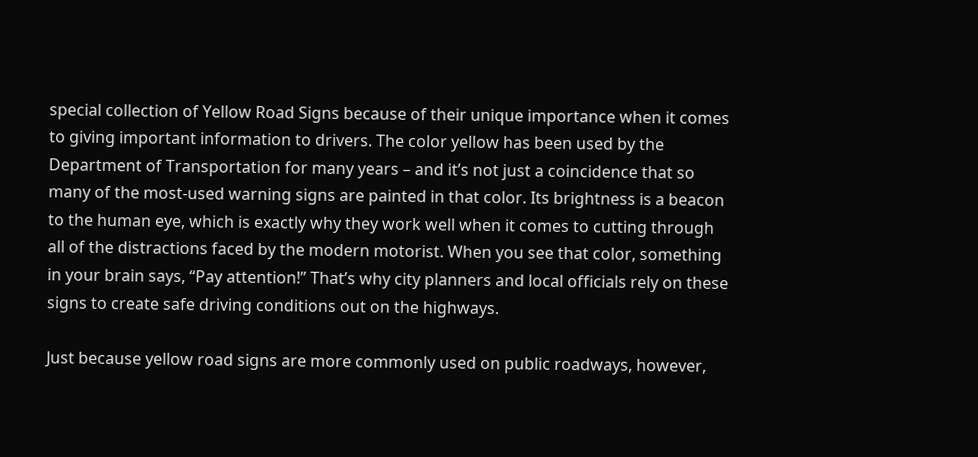special collection of Yellow Road Signs because of their unique importance when it comes to giving important information to drivers. The color yellow has been used by the Department of Transportation for many years – and it’s not just a coincidence that so many of the most-used warning signs are painted in that color. Its brightness is a beacon to the human eye, which is exactly why they work well when it comes to cutting through all of the distractions faced by the modern motorist. When you see that color, something in your brain says, “Pay attention!” That’s why city planners and local officials rely on these signs to create safe driving conditions out on the highways.

Just because yellow road signs are more commonly used on public roadways, however,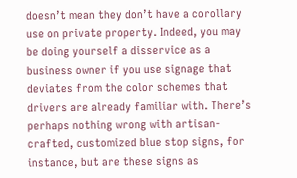doesn’t mean they don’t have a corollary use on private property. Indeed, you may be doing yourself a disservice as a business owner if you use signage that deviates from the color schemes that drivers are already familiar with. There’s perhaps nothing wrong with artisan-crafted, customized blue stop signs, for instance, but are these signs as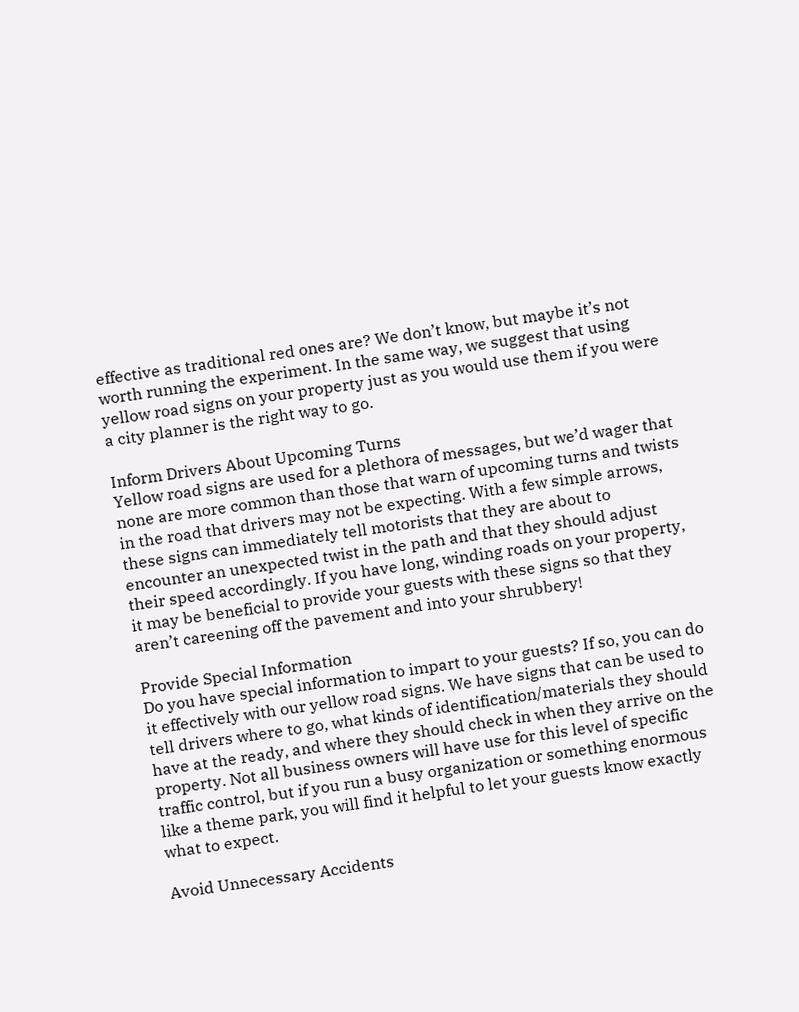effective as traditional red ones are? We don’t know, but maybe it’s not worth running the experiment. In the same way, we suggest that using yellow road signs on your property just as you would use them if you were a city planner is the right way to go.

Inform Drivers About Upcoming Turns
Yellow road signs are used for a plethora of messages, but we’d wager that none are more common than those that warn of upcoming turns and twists in the road that drivers may not be expecting. With a few simple arrows, these signs can immediately tell motorists that they are about to encounter an unexpected twist in the path and that they should adjust their speed accordingly. If you have long, winding roads on your property, it may be beneficial to provide your guests with these signs so that they aren’t careening off the pavement and into your shrubbery!

Provide Special Information
Do you have special information to impart to your guests? If so, you can do it effectively with our yellow road signs. We have signs that can be used to tell drivers where to go, what kinds of identification/materials they should have at the ready, and where they should check in when they arrive on the property. Not all business owners will have use for this level of specific traffic control, but if you run a busy organization or something enormous like a theme park, you will find it helpful to let your guests know exactly what to expect.

Avoid Unnecessary Accidents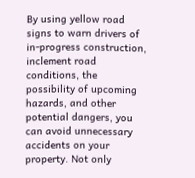By using yellow road signs to warn drivers of in-progress construction, inclement road conditions, the possibility of upcoming hazards, and other potential dangers, you can avoid unnecessary accidents on your property. Not only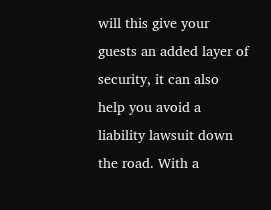will this give your guests an added layer of security, it can also help you avoid a liability lawsuit down the road. With a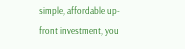simple, affordable up-front investment, you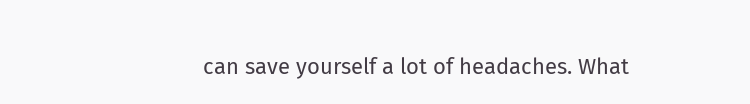can save yourself a lot of headaches. What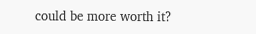could be more worth it?